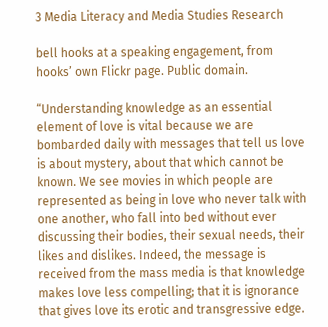3 Media Literacy and Media Studies Research

bell hooks at a speaking engagement, from hooks’ own Flickr page. Public domain.

“Understanding knowledge as an essential element of love is vital because we are bombarded daily with messages that tell us love is about mystery, about that which cannot be known. We see movies in which people are represented as being in love who never talk with one another, who fall into bed without ever discussing their bodies, their sexual needs, their likes and dislikes. Indeed, the message is received from the mass media is that knowledge makes love less compelling; that it is ignorance that gives love its erotic and transgressive edge.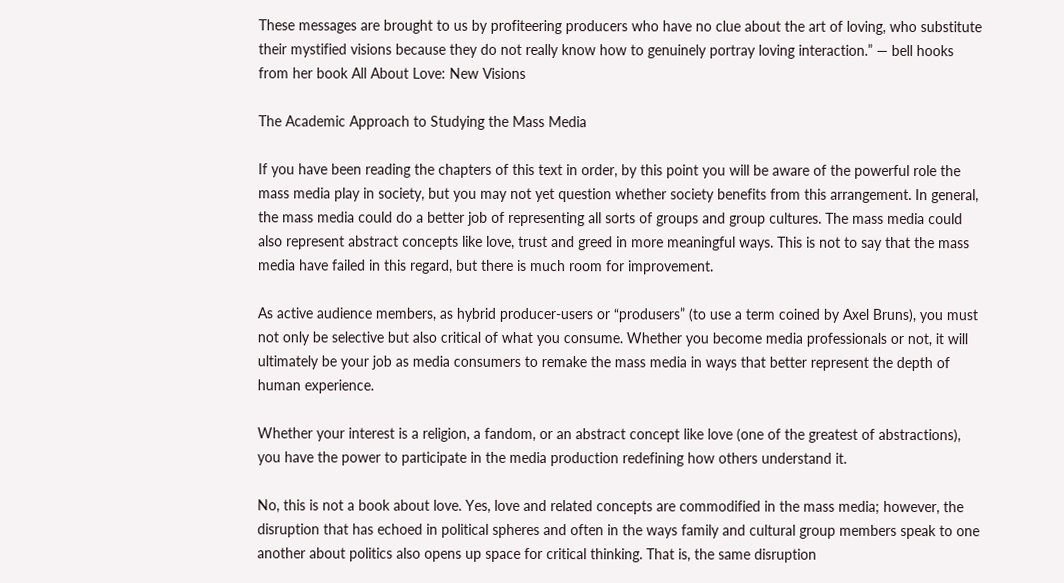These messages are brought to us by profiteering producers who have no clue about the art of loving, who substitute their mystified visions because they do not really know how to genuinely portray loving interaction.” — bell hooks from her book All About Love: New Visions

The Academic Approach to Studying the Mass Media

If you have been reading the chapters of this text in order, by this point you will be aware of the powerful role the mass media play in society, but you may not yet question whether society benefits from this arrangement. In general, the mass media could do a better job of representing all sorts of groups and group cultures. The mass media could also represent abstract concepts like love, trust and greed in more meaningful ways. This is not to say that the mass media have failed in this regard, but there is much room for improvement.

As active audience members, as hybrid producer-users or “produsers” (to use a term coined by Axel Bruns), you must not only be selective but also critical of what you consume. Whether you become media professionals or not, it will ultimately be your job as media consumers to remake the mass media in ways that better represent the depth of human experience.

Whether your interest is a religion, a fandom, or an abstract concept like love (one of the greatest of abstractions), you have the power to participate in the media production redefining how others understand it.

No, this is not a book about love. Yes, love and related concepts are commodified in the mass media; however, the disruption that has echoed in political spheres and often in the ways family and cultural group members speak to one another about politics also opens up space for critical thinking. That is, the same disruption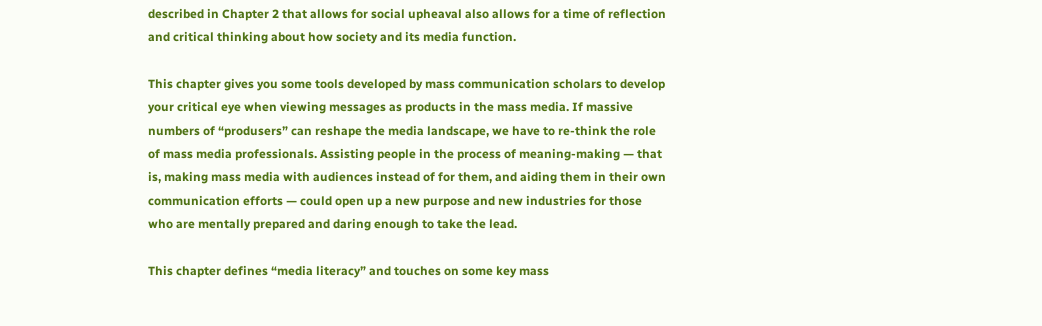described in Chapter 2 that allows for social upheaval also allows for a time of reflection and critical thinking about how society and its media function.

This chapter gives you some tools developed by mass communication scholars to develop your critical eye when viewing messages as products in the mass media. If massive numbers of “produsers” can reshape the media landscape, we have to re-think the role of mass media professionals. Assisting people in the process of meaning-making — that is, making mass media with audiences instead of for them, and aiding them in their own communication efforts — could open up a new purpose and new industries for those who are mentally prepared and daring enough to take the lead.

This chapter defines “media literacy” and touches on some key mass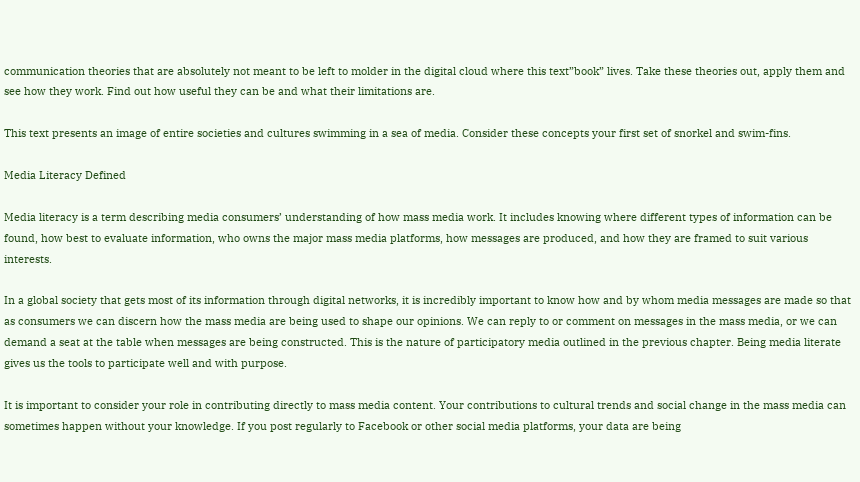communication theories that are absolutely not meant to be left to molder in the digital cloud where this text”book” lives. Take these theories out, apply them and see how they work. Find out how useful they can be and what their limitations are.

This text presents an image of entire societies and cultures swimming in a sea of media. Consider these concepts your first set of snorkel and swim-fins.

Media Literacy Defined

Media literacy is a term describing media consumers’ understanding of how mass media work. It includes knowing where different types of information can be found, how best to evaluate information, who owns the major mass media platforms, how messages are produced, and how they are framed to suit various interests.

In a global society that gets most of its information through digital networks, it is incredibly important to know how and by whom media messages are made so that as consumers we can discern how the mass media are being used to shape our opinions. We can reply to or comment on messages in the mass media, or we can demand a seat at the table when messages are being constructed. This is the nature of participatory media outlined in the previous chapter. Being media literate gives us the tools to participate well and with purpose.

It is important to consider your role in contributing directly to mass media content. Your contributions to cultural trends and social change in the mass media can sometimes happen without your knowledge. If you post regularly to Facebook or other social media platforms, your data are being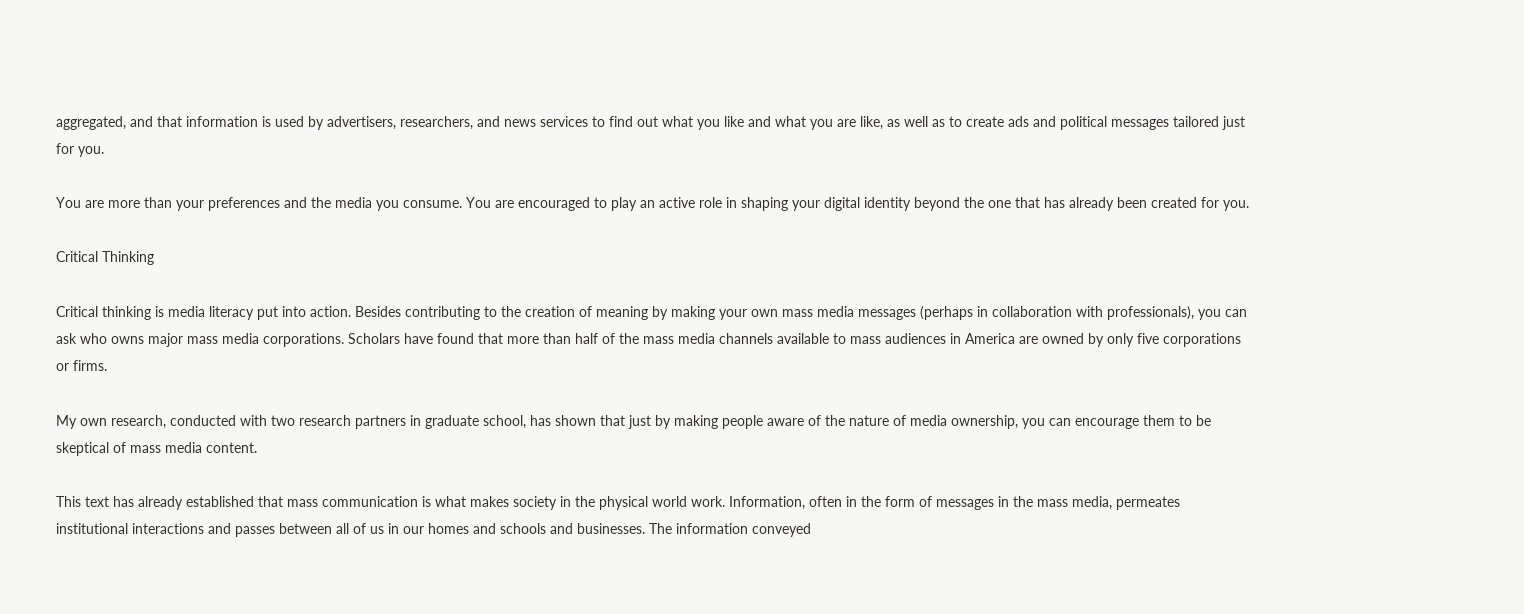aggregated, and that information is used by advertisers, researchers, and news services to find out what you like and what you are like, as well as to create ads and political messages tailored just for you.

You are more than your preferences and the media you consume. You are encouraged to play an active role in shaping your digital identity beyond the one that has already been created for you.

Critical Thinking

Critical thinking is media literacy put into action. Besides contributing to the creation of meaning by making your own mass media messages (perhaps in collaboration with professionals), you can ask who owns major mass media corporations. Scholars have found that more than half of the mass media channels available to mass audiences in America are owned by only five corporations or firms.

My own research, conducted with two research partners in graduate school, has shown that just by making people aware of the nature of media ownership, you can encourage them to be skeptical of mass media content.

This text has already established that mass communication is what makes society in the physical world work. Information, often in the form of messages in the mass media, permeates institutional interactions and passes between all of us in our homes and schools and businesses. The information conveyed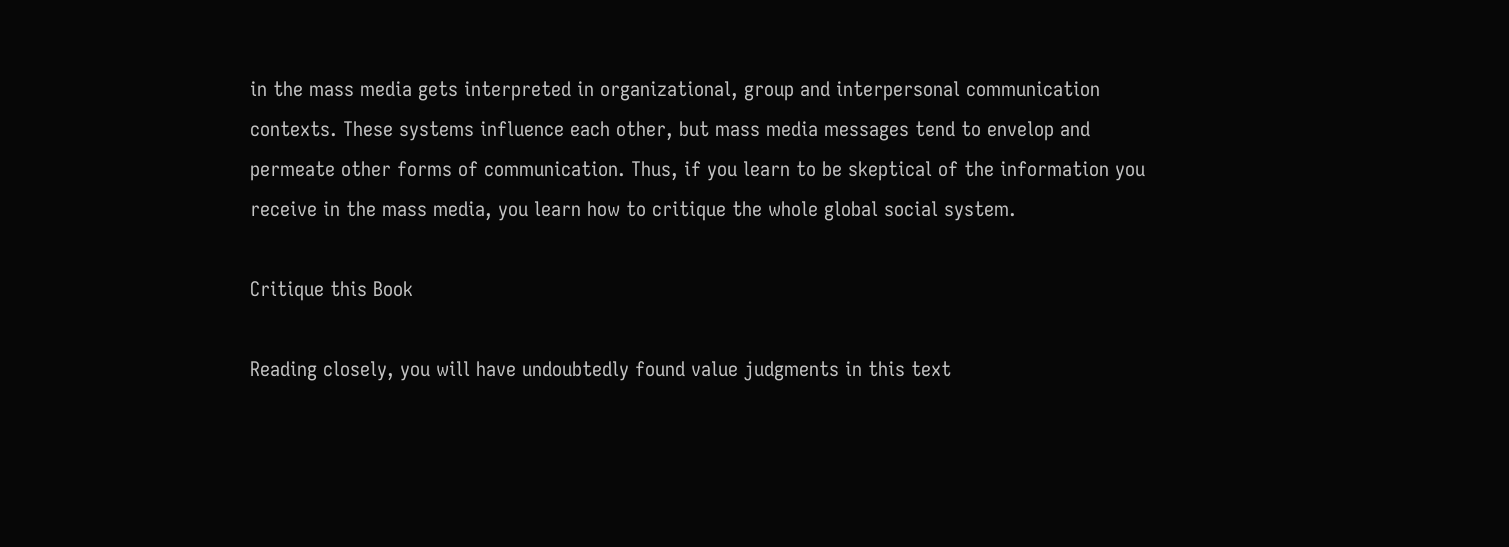in the mass media gets interpreted in organizational, group and interpersonal communication contexts. These systems influence each other, but mass media messages tend to envelop and permeate other forms of communication. Thus, if you learn to be skeptical of the information you receive in the mass media, you learn how to critique the whole global social system.

Critique this Book

Reading closely, you will have undoubtedly found value judgments in this text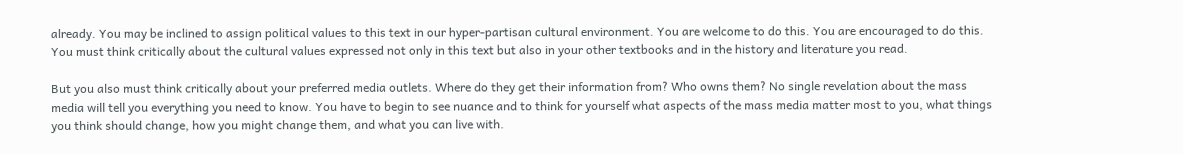already. You may be inclined to assign political values to this text in our hyper-partisan cultural environment. You are welcome to do this. You are encouraged to do this. You must think critically about the cultural values expressed not only in this text but also in your other textbooks and in the history and literature you read.

But you also must think critically about your preferred media outlets. Where do they get their information from? Who owns them? No single revelation about the mass media will tell you everything you need to know. You have to begin to see nuance and to think for yourself what aspects of the mass media matter most to you, what things you think should change, how you might change them, and what you can live with.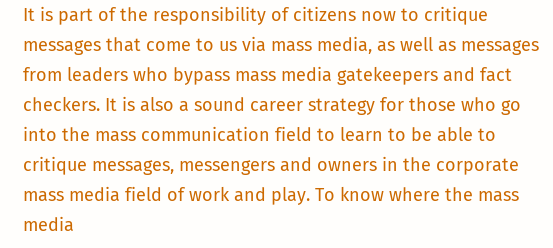It is part of the responsibility of citizens now to critique messages that come to us via mass media, as well as messages from leaders who bypass mass media gatekeepers and fact checkers. It is also a sound career strategy for those who go into the mass communication field to learn to be able to critique messages, messengers and owners in the corporate mass media field of work and play. To know where the mass media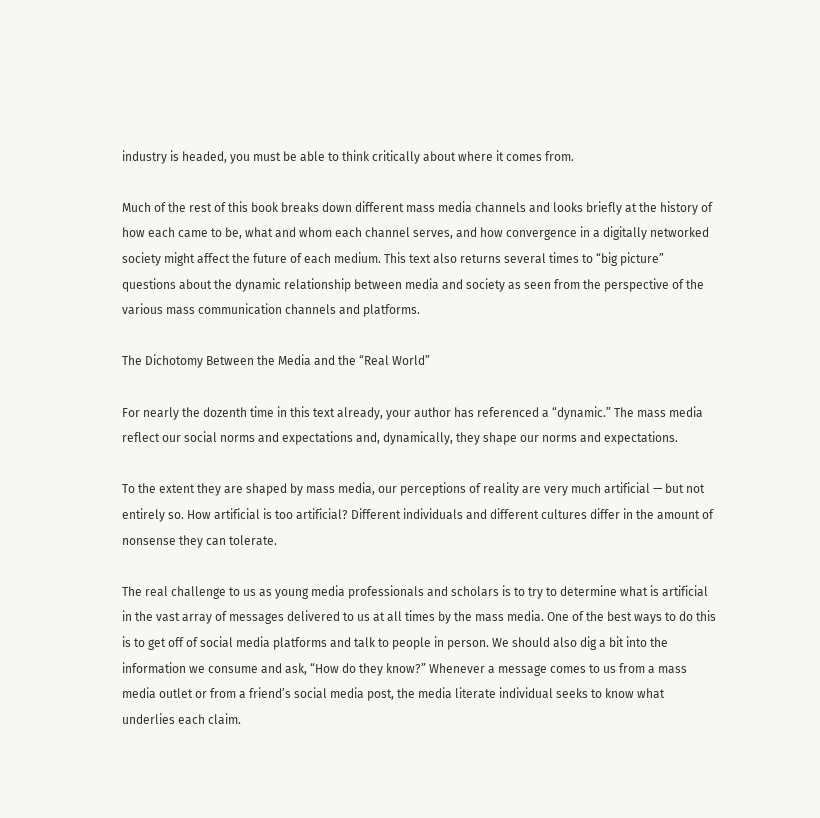industry is headed, you must be able to think critically about where it comes from.

Much of the rest of this book breaks down different mass media channels and looks briefly at the history of how each came to be, what and whom each channel serves, and how convergence in a digitally networked society might affect the future of each medium. This text also returns several times to “big picture” questions about the dynamic relationship between media and society as seen from the perspective of the various mass communication channels and platforms.

The Dichotomy Between the Media and the “Real World”

For nearly the dozenth time in this text already, your author has referenced a “dynamic.” The mass media reflect our social norms and expectations and, dynamically, they shape our norms and expectations.

To the extent they are shaped by mass media, our perceptions of reality are very much artificial — but not entirely so. How artificial is too artificial? Different individuals and different cultures differ in the amount of nonsense they can tolerate.

The real challenge to us as young media professionals and scholars is to try to determine what is artificial in the vast array of messages delivered to us at all times by the mass media. One of the best ways to do this is to get off of social media platforms and talk to people in person. We should also dig a bit into the information we consume and ask, “How do they know?” Whenever a message comes to us from a mass media outlet or from a friend’s social media post, the media literate individual seeks to know what underlies each claim.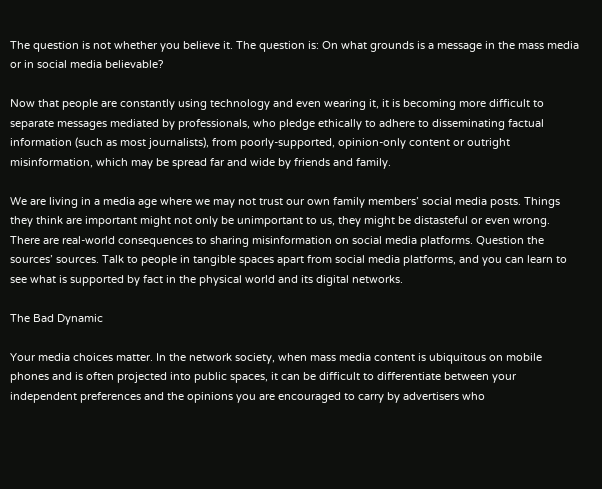The question is not whether you believe it. The question is: On what grounds is a message in the mass media or in social media believable?

Now that people are constantly using technology and even wearing it, it is becoming more difficult to separate messages mediated by professionals, who pledge ethically to adhere to disseminating factual information (such as most journalists), from poorly-supported, opinion-only content or outright misinformation, which may be spread far and wide by friends and family.

We are living in a media age where we may not trust our own family members’ social media posts. Things they think are important might not only be unimportant to us, they might be distasteful or even wrong. There are real-world consequences to sharing misinformation on social media platforms. Question the sources’ sources. Talk to people in tangible spaces apart from social media platforms, and you can learn to see what is supported by fact in the physical world and its digital networks.

The Bad Dynamic

Your media choices matter. In the network society, when mass media content is ubiquitous on mobile phones and is often projected into public spaces, it can be difficult to differentiate between your independent preferences and the opinions you are encouraged to carry by advertisers who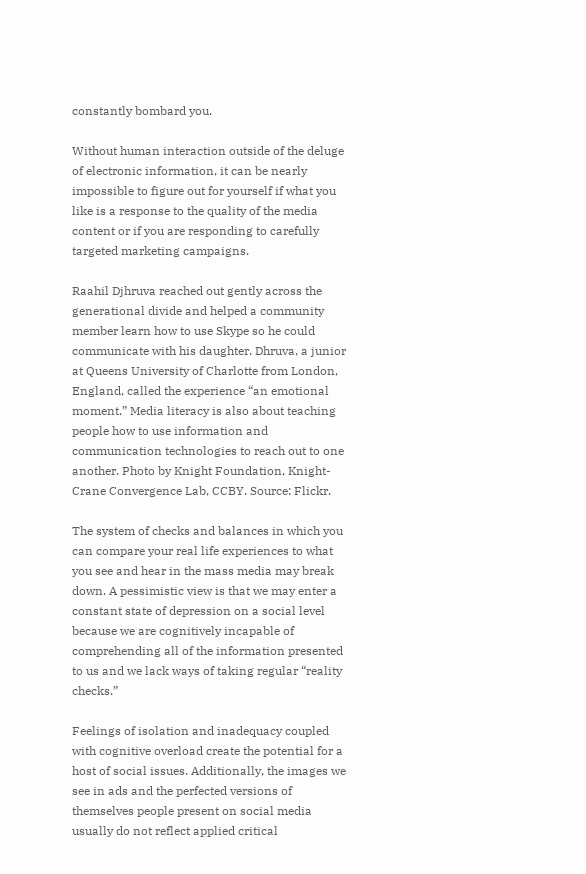constantly bombard you.

Without human interaction outside of the deluge of electronic information, it can be nearly impossible to figure out for yourself if what you like is a response to the quality of the media content or if you are responding to carefully targeted marketing campaigns.

Raahil Djhruva reached out gently across the generational divide and helped a community member learn how to use Skype so he could communicate with his daughter. Dhruva, a junior at Queens University of Charlotte from London, England, called the experience “an emotional moment.” Media literacy is also about teaching people how to use information and communication technologies to reach out to one another. Photo by Knight Foundation, Knight-Crane Convergence Lab, CCBY. Source: Flickr.

The system of checks and balances in which you can compare your real life experiences to what you see and hear in the mass media may break down. A pessimistic view is that we may enter a constant state of depression on a social level because we are cognitively incapable of comprehending all of the information presented to us and we lack ways of taking regular “reality checks.”

Feelings of isolation and inadequacy coupled with cognitive overload create the potential for a host of social issues. Additionally, the images we see in ads and the perfected versions of themselves people present on social media usually do not reflect applied critical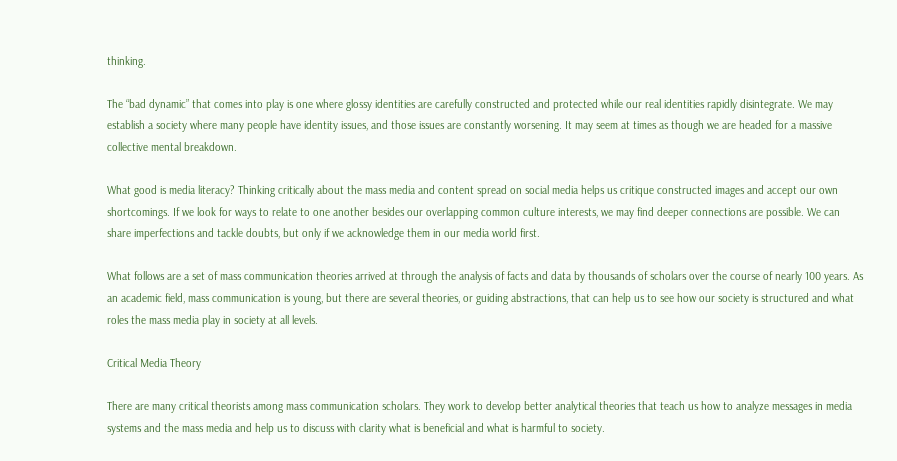thinking.

The “bad dynamic” that comes into play is one where glossy identities are carefully constructed and protected while our real identities rapidly disintegrate. We may establish a society where many people have identity issues, and those issues are constantly worsening. It may seem at times as though we are headed for a massive collective mental breakdown.

What good is media literacy? Thinking critically about the mass media and content spread on social media helps us critique constructed images and accept our own shortcomings. If we look for ways to relate to one another besides our overlapping common culture interests, we may find deeper connections are possible. We can share imperfections and tackle doubts, but only if we acknowledge them in our media world first.

What follows are a set of mass communication theories arrived at through the analysis of facts and data by thousands of scholars over the course of nearly 100 years. As an academic field, mass communication is young, but there are several theories, or guiding abstractions, that can help us to see how our society is structured and what roles the mass media play in society at all levels.

Critical Media Theory

There are many critical theorists among mass communication scholars. They work to develop better analytical theories that teach us how to analyze messages in media systems and the mass media and help us to discuss with clarity what is beneficial and what is harmful to society.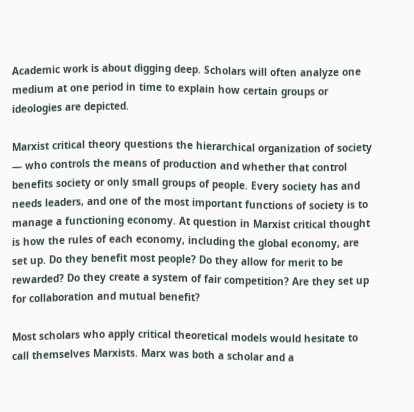Academic work is about digging deep. Scholars will often analyze one medium at one period in time to explain how certain groups or ideologies are depicted.

Marxist critical theory questions the hierarchical organization of society — who controls the means of production and whether that control benefits society or only small groups of people. Every society has and needs leaders, and one of the most important functions of society is to manage a functioning economy. At question in Marxist critical thought is how the rules of each economy, including the global economy, are set up. Do they benefit most people? Do they allow for merit to be rewarded? Do they create a system of fair competition? Are they set up for collaboration and mutual benefit?

Most scholars who apply critical theoretical models would hesitate to call themselves Marxists. Marx was both a scholar and a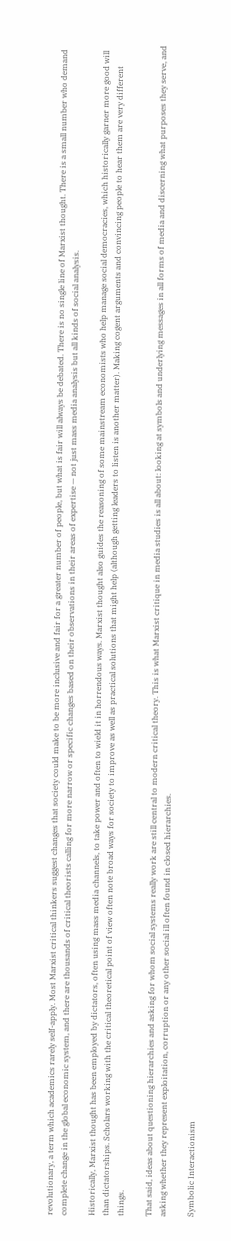revolutionary, a term which academics rarely self-apply. Most Marxist critical thinkers suggest changes that society could make to be more inclusive and fair for a greater number of people, but what is fair will always be debated. There is no single line of Marxist thought. There is a small number who demand complete change in the global economic system, and there are thousands of critical theorists calling for more narrow or specific changes based on their observations in their areas of expertise — not just mass media analysis but all kinds of social analysis.

Historically, Marxist thought has been employed by dictators, often using mass media channels, to take power and often to wield it in horrendous ways. Marxist thought also guides the reasoning of some mainstream economists who help manage social democracies, which historically garner more good will than dictatorships. Scholars working with the critical theoretical point of view often note broad ways for society to improve as well as practical solutions that might help (although getting leaders to listen is another matter). Making cogent arguments and convincing people to hear them are very different things.

That said, ideas about questioning hierarchies and asking for whom social systems really work are still central to modern critical theory. This is what Marxist critique in media studies is all about: looking at symbols and underlying messages in all forms of media and discerning what purposes they serve, and asking whether they represent exploitation, corruption or any other social ill often found in closed hierarchies.

Symbolic Interactionism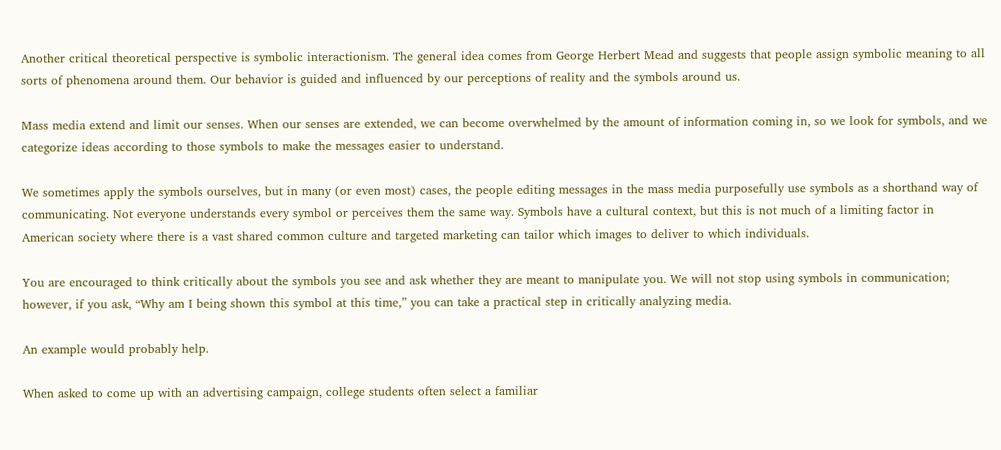Another critical theoretical perspective is symbolic interactionism. The general idea comes from George Herbert Mead and suggests that people assign symbolic meaning to all sorts of phenomena around them. Our behavior is guided and influenced by our perceptions of reality and the symbols around us.

Mass media extend and limit our senses. When our senses are extended, we can become overwhelmed by the amount of information coming in, so we look for symbols, and we categorize ideas according to those symbols to make the messages easier to understand.

We sometimes apply the symbols ourselves, but in many (or even most) cases, the people editing messages in the mass media purposefully use symbols as a shorthand way of communicating. Not everyone understands every symbol or perceives them the same way. Symbols have a cultural context, but this is not much of a limiting factor in American society where there is a vast shared common culture and targeted marketing can tailor which images to deliver to which individuals.

You are encouraged to think critically about the symbols you see and ask whether they are meant to manipulate you. We will not stop using symbols in communication; however, if you ask, “Why am I being shown this symbol at this time,” you can take a practical step in critically analyzing media.

An example would probably help.

When asked to come up with an advertising campaign, college students often select a familiar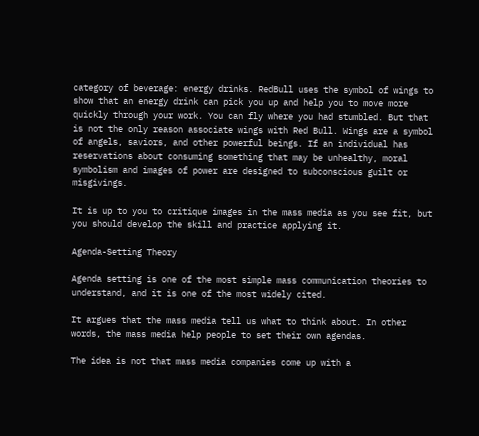category of beverage: energy drinks. RedBull uses the symbol of wings to show that an energy drink can pick you up and help you to move more quickly through your work. You can fly where you had stumbled. But that is not the only reason associate wings with Red Bull. Wings are a symbol of angels, saviors, and other powerful beings. If an individual has reservations about consuming something that may be unhealthy, moral symbolism and images of power are designed to subconscious guilt or misgivings.

It is up to you to critique images in the mass media as you see fit, but you should develop the skill and practice applying it.

Agenda-Setting Theory

Agenda setting is one of the most simple mass communication theories to understand, and it is one of the most widely cited.

It argues that the mass media tell us what to think about. In other words, the mass media help people to set their own agendas.

The idea is not that mass media companies come up with a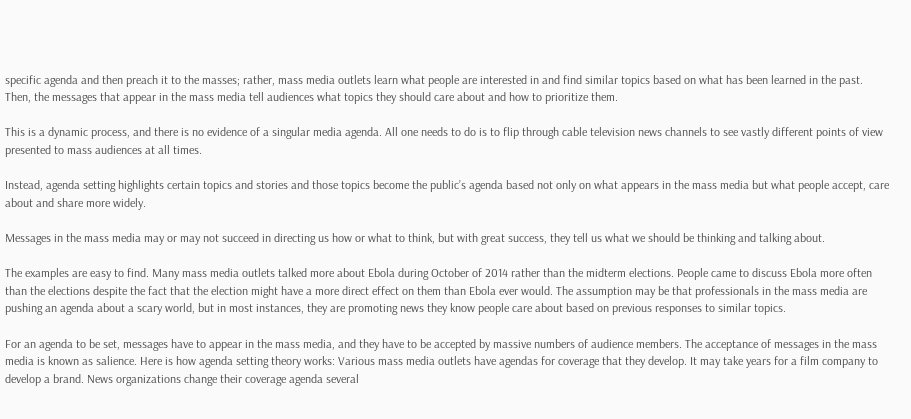specific agenda and then preach it to the masses; rather, mass media outlets learn what people are interested in and find similar topics based on what has been learned in the past. Then, the messages that appear in the mass media tell audiences what topics they should care about and how to prioritize them.

This is a dynamic process, and there is no evidence of a singular media agenda. All one needs to do is to flip through cable television news channels to see vastly different points of view presented to mass audiences at all times.

Instead, agenda setting highlights certain topics and stories and those topics become the public’s agenda based not only on what appears in the mass media but what people accept, care about and share more widely.

Messages in the mass media may or may not succeed in directing us how or what to think, but with great success, they tell us what we should be thinking and talking about.

The examples are easy to find. Many mass media outlets talked more about Ebola during October of 2014 rather than the midterm elections. People came to discuss Ebola more often than the elections despite the fact that the election might have a more direct effect on them than Ebola ever would. The assumption may be that professionals in the mass media are pushing an agenda about a scary world, but in most instances, they are promoting news they know people care about based on previous responses to similar topics.

For an agenda to be set, messages have to appear in the mass media, and they have to be accepted by massive numbers of audience members. The acceptance of messages in the mass media is known as salience. Here is how agenda setting theory works: Various mass media outlets have agendas for coverage that they develop. It may take years for a film company to develop a brand. News organizations change their coverage agenda several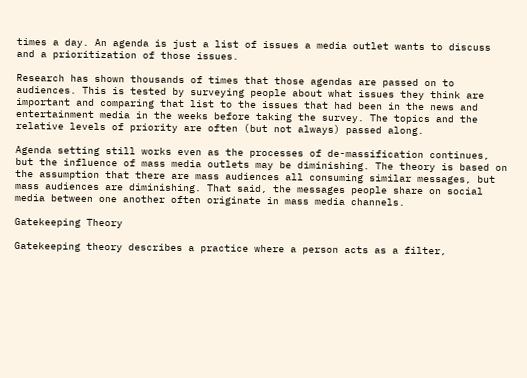times a day. An agenda is just a list of issues a media outlet wants to discuss and a prioritization of those issues.

Research has shown thousands of times that those agendas are passed on to audiences. This is tested by surveying people about what issues they think are important and comparing that list to the issues that had been in the news and entertainment media in the weeks before taking the survey. The topics and the relative levels of priority are often (but not always) passed along.

Agenda setting still works even as the processes of de-massification continues, but the influence of mass media outlets may be diminishing. The theory is based on the assumption that there are mass audiences all consuming similar messages, but mass audiences are diminishing. That said, the messages people share on social media between one another often originate in mass media channels.

Gatekeeping Theory

Gatekeeping theory describes a practice where a person acts as a filter,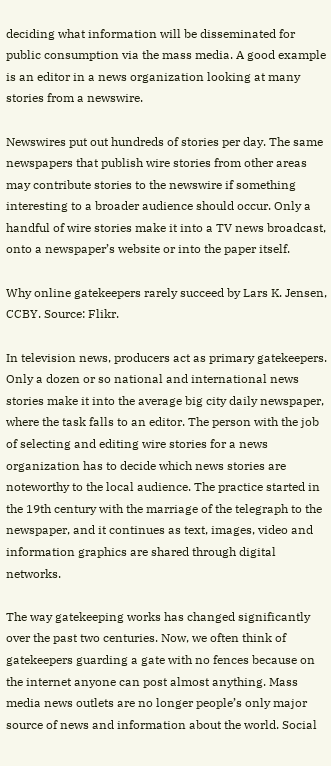deciding what information will be disseminated for public consumption via the mass media. A good example is an editor in a news organization looking at many stories from a newswire.

Newswires put out hundreds of stories per day. The same newspapers that publish wire stories from other areas may contribute stories to the newswire if something interesting to a broader audience should occur. Only a handful of wire stories make it into a TV news broadcast, onto a newspaper’s website or into the paper itself.

Why online gatekeepers rarely succeed by Lars K. Jensen, CCBY. Source: Flikr.

In television news, producers act as primary gatekeepers. Only a dozen or so national and international news stories make it into the average big city daily newspaper, where the task falls to an editor. The person with the job of selecting and editing wire stories for a news organization has to decide which news stories are noteworthy to the local audience. The practice started in the 19th century with the marriage of the telegraph to the newspaper, and it continues as text, images, video and information graphics are shared through digital networks.

The way gatekeeping works has changed significantly over the past two centuries. Now, we often think of gatekeepers guarding a gate with no fences because on the internet anyone can post almost anything. Mass media news outlets are no longer people’s only major source of news and information about the world. Social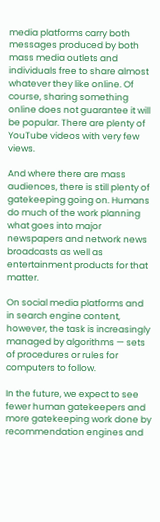media platforms carry both messages produced by both mass media outlets and individuals free to share almost whatever they like online. Of course, sharing something online does not guarantee it will be popular. There are plenty of YouTube videos with very few views.

And where there are mass audiences, there is still plenty of gatekeeping going on. Humans do much of the work planning what goes into major newspapers and network news broadcasts as well as entertainment products for that matter.

On social media platforms and in search engine content, however, the task is increasingly managed by algorithms — sets of procedures or rules for computers to follow.

In the future, we expect to see fewer human gatekeepers and more gatekeeping work done by recommendation engines and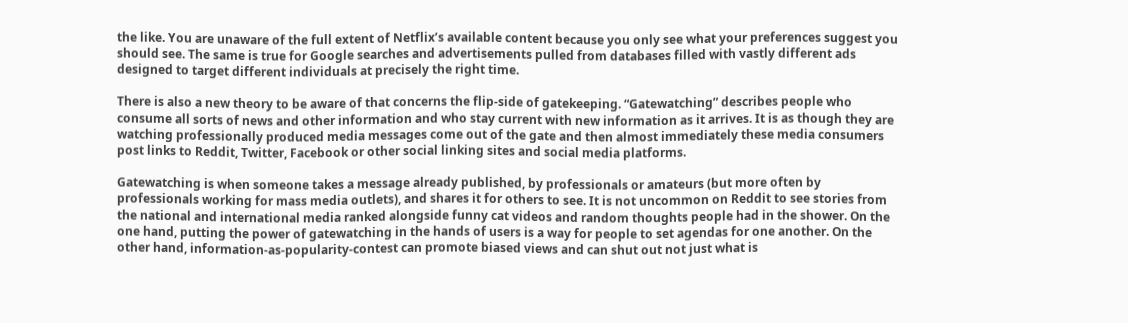the like. You are unaware of the full extent of Netflix’s available content because you only see what your preferences suggest you should see. The same is true for Google searches and advertisements pulled from databases filled with vastly different ads designed to target different individuals at precisely the right time.

There is also a new theory to be aware of that concerns the flip-side of gatekeeping. “Gatewatching” describes people who consume all sorts of news and other information and who stay current with new information as it arrives. It is as though they are watching professionally produced media messages come out of the gate and then almost immediately these media consumers post links to Reddit, Twitter, Facebook or other social linking sites and social media platforms.

Gatewatching is when someone takes a message already published, by professionals or amateurs (but more often by professionals working for mass media outlets), and shares it for others to see. It is not uncommon on Reddit to see stories from the national and international media ranked alongside funny cat videos and random thoughts people had in the shower. On the one hand, putting the power of gatewatching in the hands of users is a way for people to set agendas for one another. On the other hand, information-as-popularity-contest can promote biased views and can shut out not just what is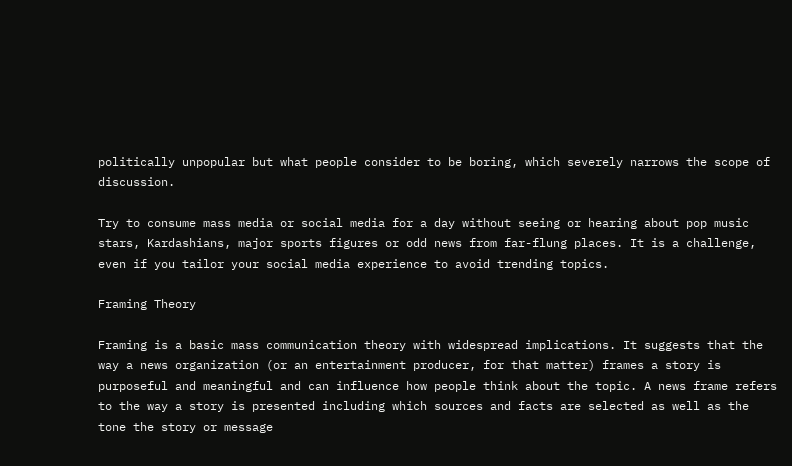politically unpopular but what people consider to be boring, which severely narrows the scope of discussion.

Try to consume mass media or social media for a day without seeing or hearing about pop music stars, Kardashians, major sports figures or odd news from far-flung places. It is a challenge, even if you tailor your social media experience to avoid trending topics.

Framing Theory

Framing is a basic mass communication theory with widespread implications. It suggests that the way a news organization (or an entertainment producer, for that matter) frames a story is purposeful and meaningful and can influence how people think about the topic. A news frame refers to the way a story is presented including which sources and facts are selected as well as the tone the story or message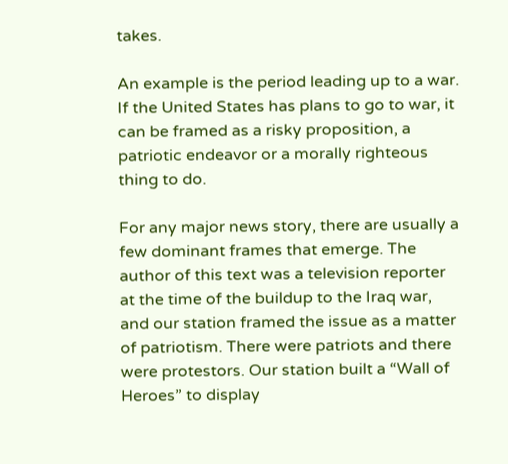takes.

An example is the period leading up to a war. If the United States has plans to go to war, it can be framed as a risky proposition, a patriotic endeavor or a morally righteous thing to do.

For any major news story, there are usually a few dominant frames that emerge. The author of this text was a television reporter at the time of the buildup to the Iraq war, and our station framed the issue as a matter of patriotism. There were patriots and there were protestors. Our station built a “Wall of Heroes” to display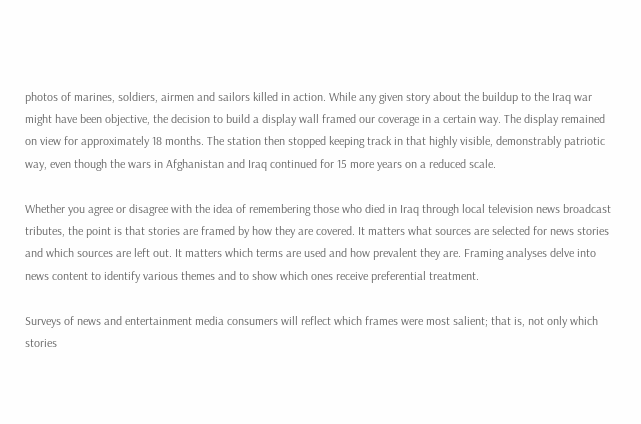photos of marines, soldiers, airmen and sailors killed in action. While any given story about the buildup to the Iraq war might have been objective, the decision to build a display wall framed our coverage in a certain way. The display remained on view for approximately 18 months. The station then stopped keeping track in that highly visible, demonstrably patriotic way, even though the wars in Afghanistan and Iraq continued for 15 more years on a reduced scale.

Whether you agree or disagree with the idea of remembering those who died in Iraq through local television news broadcast tributes, the point is that stories are framed by how they are covered. It matters what sources are selected for news stories and which sources are left out. It matters which terms are used and how prevalent they are. Framing analyses delve into news content to identify various themes and to show which ones receive preferential treatment.

Surveys of news and entertainment media consumers will reflect which frames were most salient; that is, not only which stories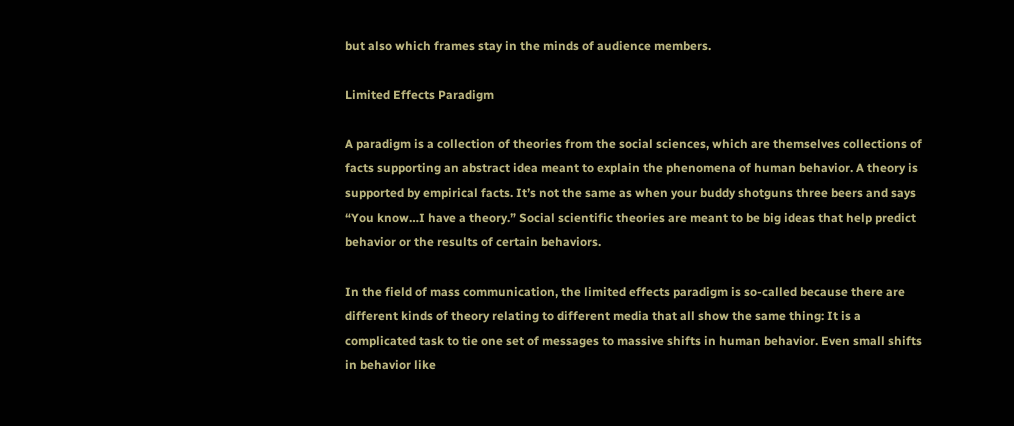but also which frames stay in the minds of audience members.

Limited Effects Paradigm

A paradigm is a collection of theories from the social sciences, which are themselves collections of facts supporting an abstract idea meant to explain the phenomena of human behavior. A theory is supported by empirical facts. It’s not the same as when your buddy shotguns three beers and says “You know…I have a theory.” Social scientific theories are meant to be big ideas that help predict behavior or the results of certain behaviors.

In the field of mass communication, the limited effects paradigm is so-called because there are different kinds of theory relating to different media that all show the same thing: It is a complicated task to tie one set of messages to massive shifts in human behavior. Even small shifts in behavior like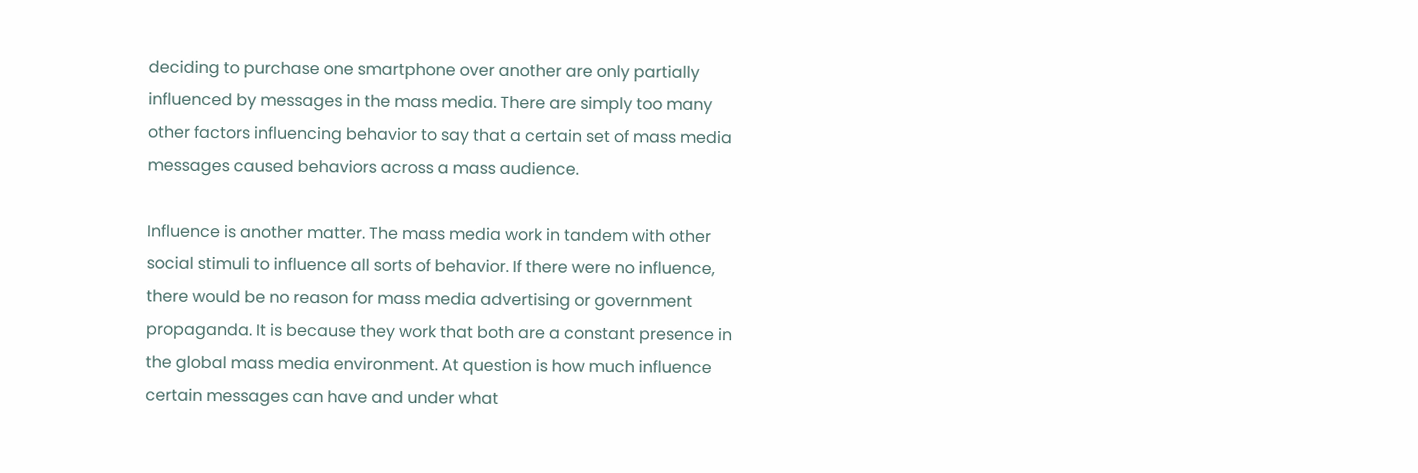deciding to purchase one smartphone over another are only partially influenced by messages in the mass media. There are simply too many other factors influencing behavior to say that a certain set of mass media messages caused behaviors across a mass audience.

Influence is another matter. The mass media work in tandem with other social stimuli to influence all sorts of behavior. If there were no influence, there would be no reason for mass media advertising or government propaganda. It is because they work that both are a constant presence in the global mass media environment. At question is how much influence certain messages can have and under what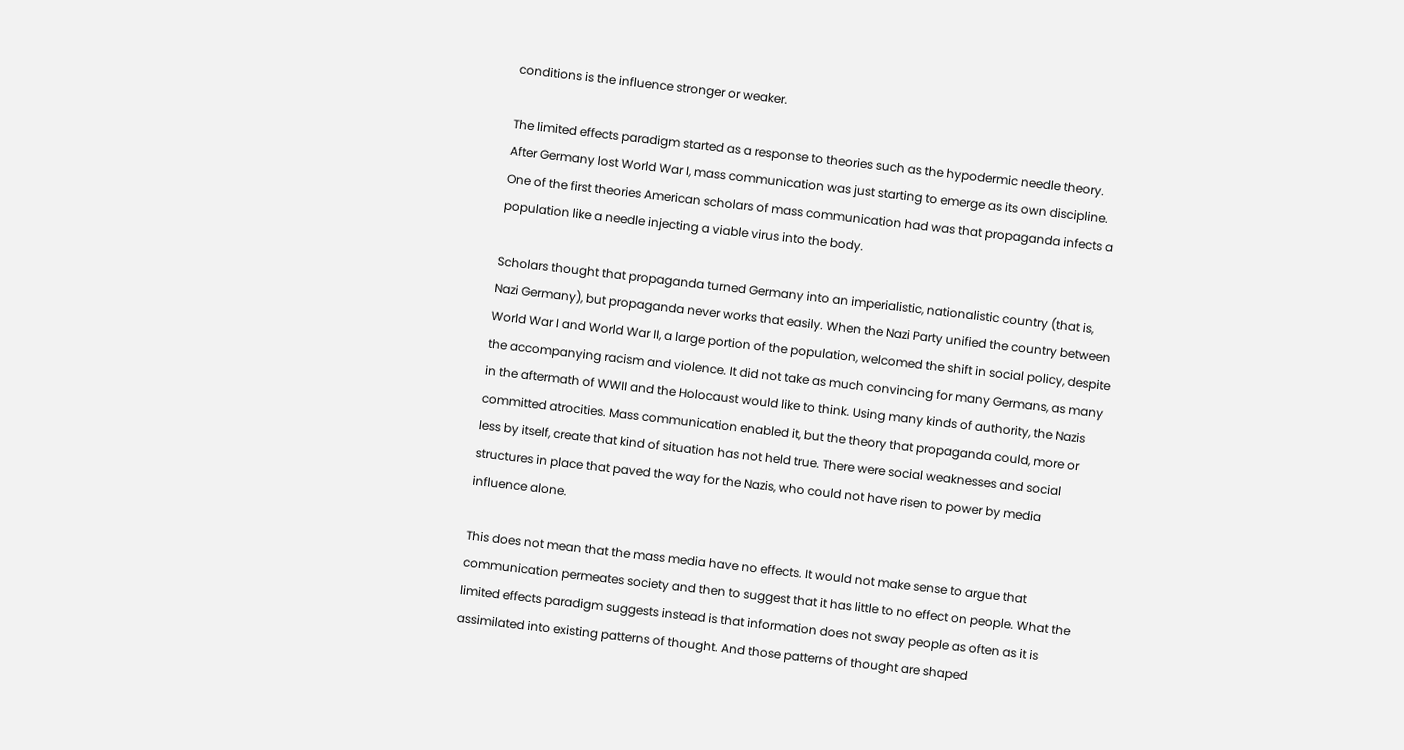conditions is the influence stronger or weaker.

The limited effects paradigm started as a response to theories such as the hypodermic needle theory. After Germany lost World War I, mass communication was just starting to emerge as its own discipline. One of the first theories American scholars of mass communication had was that propaganda infects a population like a needle injecting a viable virus into the body.

Scholars thought that propaganda turned Germany into an imperialistic, nationalistic country (that is, Nazi Germany), but propaganda never works that easily. When the Nazi Party unified the country between World War I and World War II, a large portion of the population, welcomed the shift in social policy, despite the accompanying racism and violence. It did not take as much convincing for many Germans, as many in the aftermath of WWII and the Holocaust would like to think. Using many kinds of authority, the Nazis committed atrocities. Mass communication enabled it, but the theory that propaganda could, more or less by itself, create that kind of situation has not held true. There were social weaknesses and social structures in place that paved the way for the Nazis, who could not have risen to power by media influence alone.

This does not mean that the mass media have no effects. It would not make sense to argue that communication permeates society and then to suggest that it has little to no effect on people. What the limited effects paradigm suggests instead is that information does not sway people as often as it is assimilated into existing patterns of thought. And those patterns of thought are shaped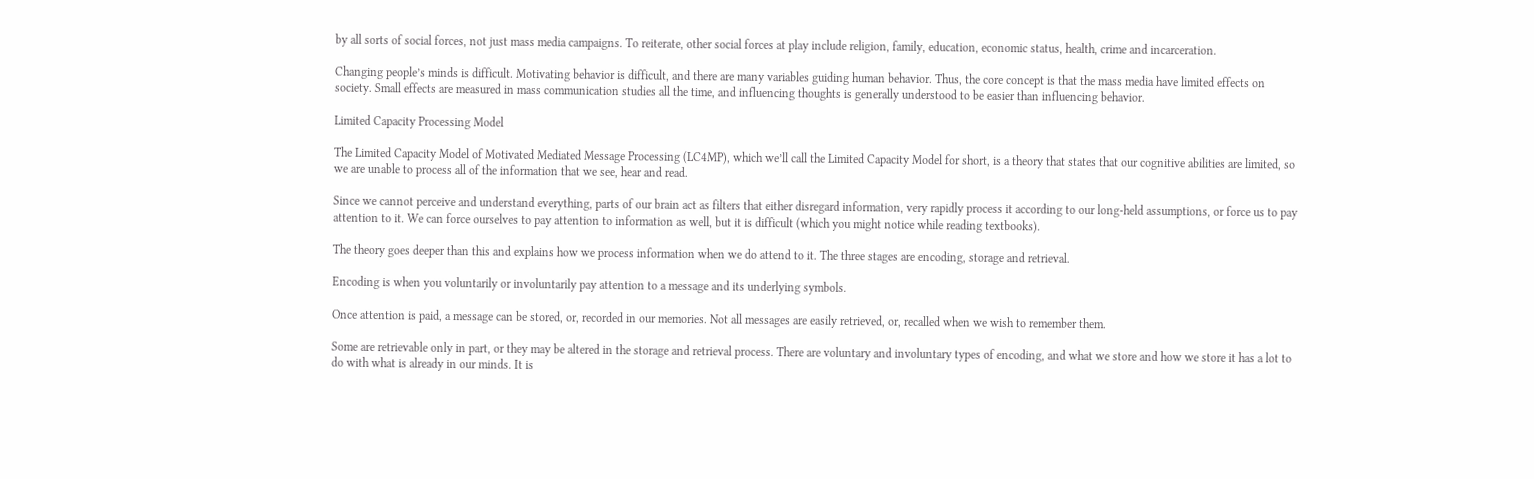by all sorts of social forces, not just mass media campaigns. To reiterate, other social forces at play include religion, family, education, economic status, health, crime and incarceration.

Changing people’s minds is difficult. Motivating behavior is difficult, and there are many variables guiding human behavior. Thus, the core concept is that the mass media have limited effects on society. Small effects are measured in mass communication studies all the time, and influencing thoughts is generally understood to be easier than influencing behavior.

Limited Capacity Processing Model

The Limited Capacity Model of Motivated Mediated Message Processing (LC4MP), which we’ll call the Limited Capacity Model for short, is a theory that states that our cognitive abilities are limited, so we are unable to process all of the information that we see, hear and read.

Since we cannot perceive and understand everything, parts of our brain act as filters that either disregard information, very rapidly process it according to our long-held assumptions, or force us to pay attention to it. We can force ourselves to pay attention to information as well, but it is difficult (which you might notice while reading textbooks).

The theory goes deeper than this and explains how we process information when we do attend to it. The three stages are encoding, storage and retrieval.

Encoding is when you voluntarily or involuntarily pay attention to a message and its underlying symbols.

Once attention is paid, a message can be stored, or, recorded in our memories. Not all messages are easily retrieved, or, recalled when we wish to remember them.

Some are retrievable only in part, or they may be altered in the storage and retrieval process. There are voluntary and involuntary types of encoding, and what we store and how we store it has a lot to do with what is already in our minds. It is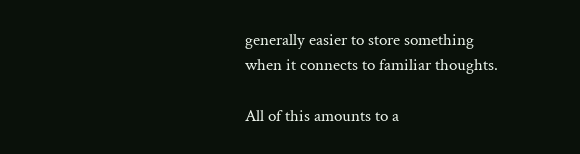generally easier to store something when it connects to familiar thoughts.

All of this amounts to a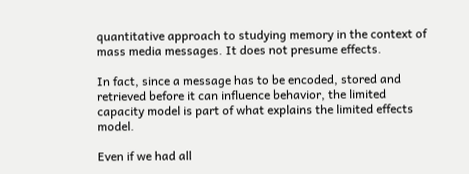quantitative approach to studying memory in the context of mass media messages. It does not presume effects.

In fact, since a message has to be encoded, stored and retrieved before it can influence behavior, the limited capacity model is part of what explains the limited effects model.

Even if we had all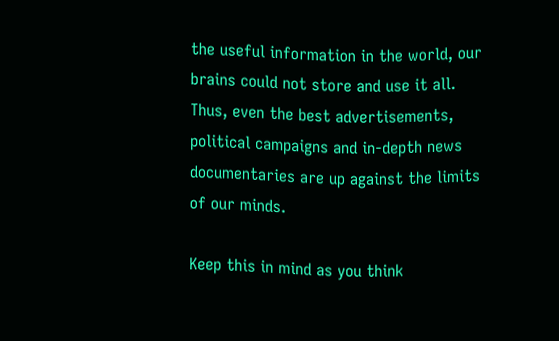the useful information in the world, our brains could not store and use it all. Thus, even the best advertisements, political campaigns and in-depth news documentaries are up against the limits of our minds.

Keep this in mind as you think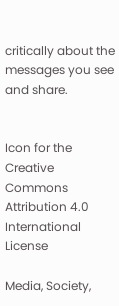critically about the messages you see and share.


Icon for the Creative Commons Attribution 4.0 International License

Media, Society,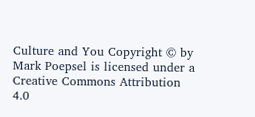Culture and You Copyright © by Mark Poepsel is licensed under a Creative Commons Attribution 4.0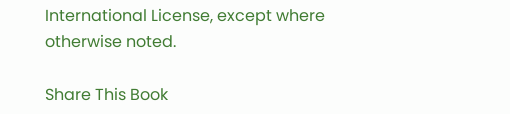International License, except where otherwise noted.

Share This Book